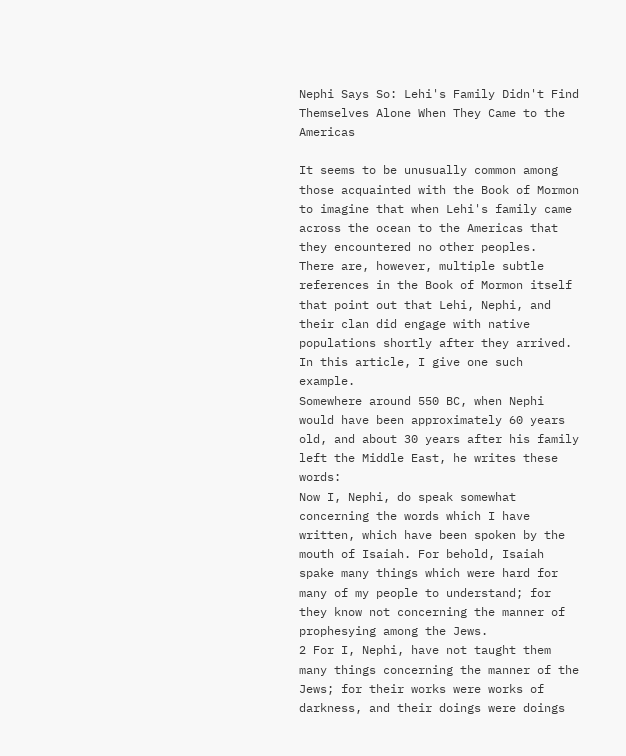Nephi Says So: Lehi's Family Didn't Find Themselves Alone When They Came to the Americas

It seems to be unusually common among those acquainted with the Book of Mormon to imagine that when Lehi's family came across the ocean to the Americas that they encountered no other peoples.  There are, however, multiple subtle references in the Book of Mormon itself that point out that Lehi, Nephi, and their clan did engage with native populations shortly after they arrived.  In this article, I give one such example.
Somewhere around 550 BC, when Nephi would have been approximately 60 years old, and about 30 years after his family left the Middle East, he writes these words:
Now I, Nephi, do speak somewhat concerning the words which I have written, which have been spoken by the mouth of Isaiah. For behold, Isaiah spake many things which were hard for many of my people to understand; for they know not concerning the manner of prophesying among the Jews.
2 For I, Nephi, have not taught them many things concerning the manner of the Jews; for their works were works of darkness, and their doings were doings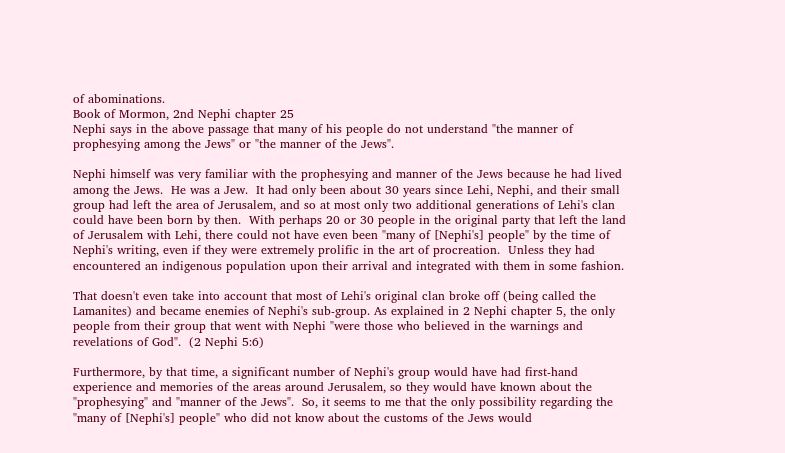of abominations.
Book of Mormon, 2nd Nephi chapter 25
Nephi says in the above passage that many of his people do not understand "the manner of prophesying among the Jews" or "the manner of the Jews".

Nephi himself was very familiar with the prophesying and manner of the Jews because he had lived among the Jews.  He was a Jew.  It had only been about 30 years since Lehi, Nephi, and their small group had left the area of Jerusalem, and so at most only two additional generations of Lehi's clan could have been born by then.  With perhaps 20 or 30 people in the original party that left the land of Jerusalem with Lehi, there could not have even been "many of [Nephi's] people" by the time of Nephi's writing, even if they were extremely prolific in the art of procreation.  Unless they had encountered an indigenous population upon their arrival and integrated with them in some fashion.

That doesn't even take into account that most of Lehi's original clan broke off (being called the Lamanites) and became enemies of Nephi's sub-group. As explained in 2 Nephi chapter 5, the only people from their group that went with Nephi "were those who believed in the warnings and revelations of God".  (2 Nephi 5:6)

Furthermore, by that time, a significant number of Nephi's group would have had first-hand experience and memories of the areas around Jerusalem, so they would have known about the "prophesying" and "manner of the Jews".  So, it seems to me that the only possibility regarding the "many of [Nephi's] people" who did not know about the customs of the Jews would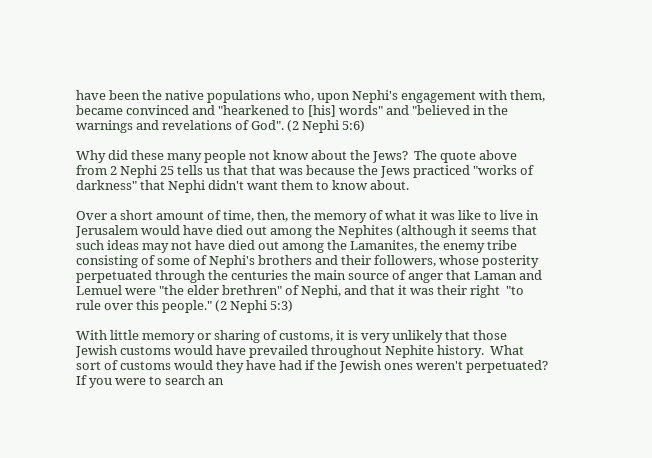have been the native populations who, upon Nephi's engagement with them, became convinced and "hearkened to [his] words" and "believed in the warnings and revelations of God". (2 Nephi 5:6)

Why did these many people not know about the Jews?  The quote above from 2 Nephi 25 tells us that that was because the Jews practiced "works of darkness" that Nephi didn't want them to know about.

Over a short amount of time, then, the memory of what it was like to live in Jerusalem would have died out among the Nephites (although it seems that such ideas may not have died out among the Lamanites, the enemy tribe consisting of some of Nephi's brothers and their followers, whose posterity perpetuated through the centuries the main source of anger that Laman and Lemuel were "the elder brethren" of Nephi, and that it was their right  "to rule over this people." (2 Nephi 5:3)

With little memory or sharing of customs, it is very unlikely that those Jewish customs would have prevailed throughout Nephite history.  What sort of customs would they have had if the Jewish ones weren't perpetuated?  If you were to search an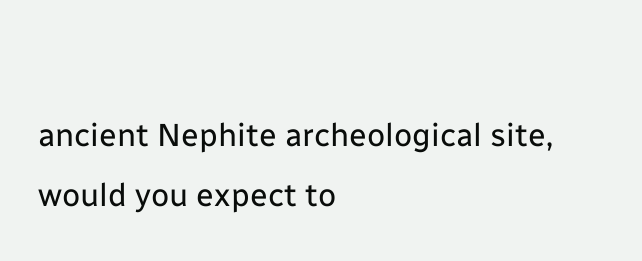ancient Nephite archeological site, would you expect to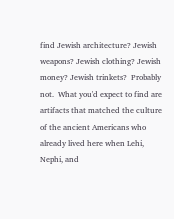find Jewish architecture? Jewish weapons? Jewish clothing? Jewish money? Jewish trinkets?  Probably not.  What you'd expect to find are artifacts that matched the culture of the ancient Americans who already lived here when Lehi, Nephi, and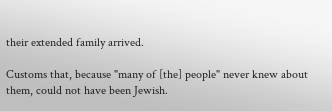their extended family arrived.

Customs that, because "many of [the] people" never knew about them, could not have been Jewish.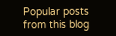Popular posts from this blog